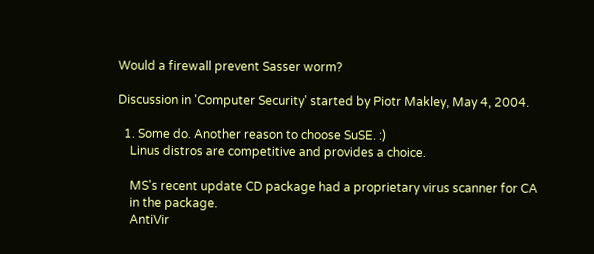Would a firewall prevent Sasser worm?

Discussion in 'Computer Security' started by Piotr Makley, May 4, 2004.

  1. Some do. Another reason to choose SuSE. :)
    Linus distros are competitive and provides a choice.

    MS's recent update CD package had a proprietary virus scanner for CA
    in the package.
    AntiVir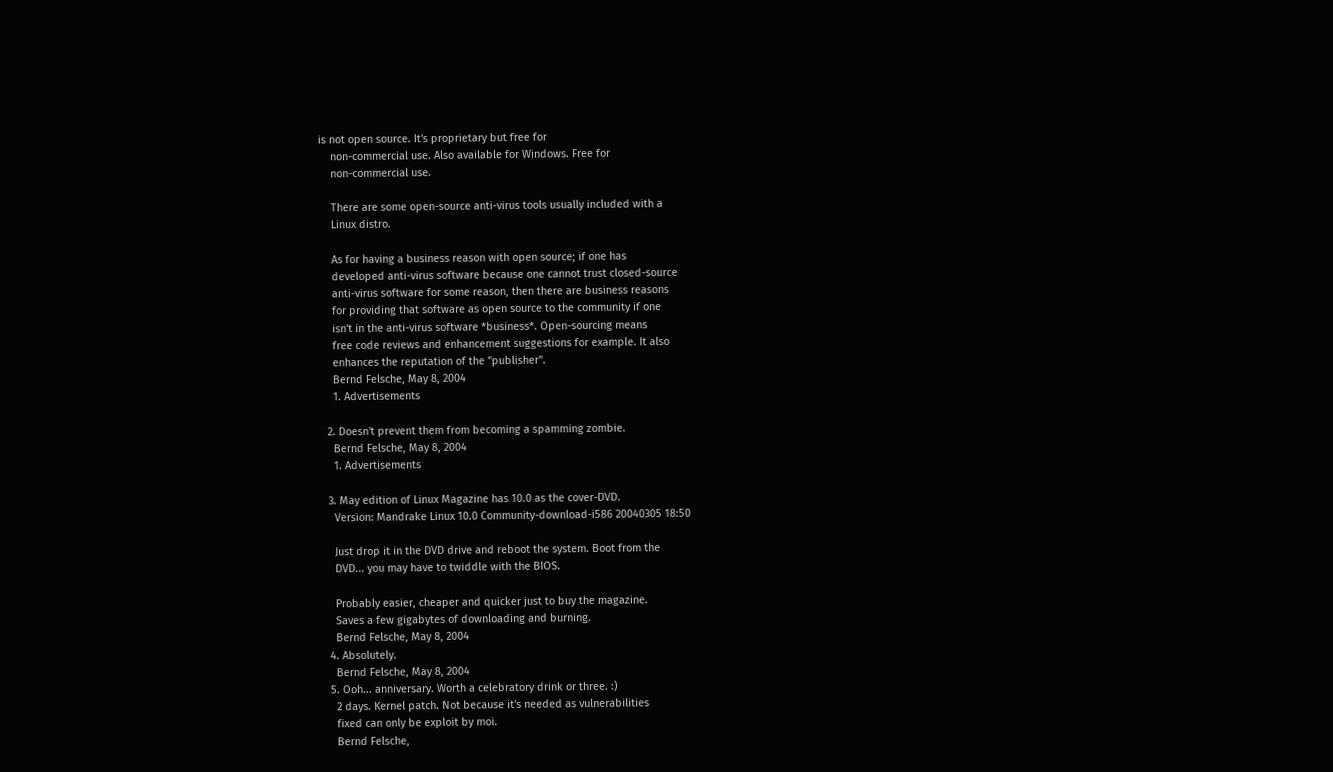is not open source. It's proprietary but free for
    non-commercial use. Also available for Windows. Free for
    non-commercial use.

    There are some open-source anti-virus tools usually included with a
    Linux distro.

    As for having a business reason with open source; if one has
    developed anti-virus software because one cannot trust closed-source
    anti-virus software for some reason, then there are business reasons
    for providing that software as open source to the community if one
    isn't in the anti-virus software *business*. Open-sourcing means
    free code reviews and enhancement suggestions for example. It also
    enhances the reputation of the "publisher".
    Bernd Felsche, May 8, 2004
    1. Advertisements

  2. Doesn't prevent them from becoming a spamming zombie.
    Bernd Felsche, May 8, 2004
    1. Advertisements

  3. May edition of Linux Magazine has 10.0 as the cover-DVD.
    Version: Mandrake Linux 10.0 Community-download-i586 20040305 18:50

    Just drop it in the DVD drive and reboot the system. Boot from the
    DVD... you may have to twiddle with the BIOS.

    Probably easier, cheaper and quicker just to buy the magazine.
    Saves a few gigabytes of downloading and burning.
    Bernd Felsche, May 8, 2004
  4. Absolutely.
    Bernd Felsche, May 8, 2004
  5. Ooh... anniversary. Worth a celebratory drink or three. :)
    2 days. Kernel patch. Not because it's needed as vulnerabilities
    fixed can only be exploit by moi.
    Bernd Felsche,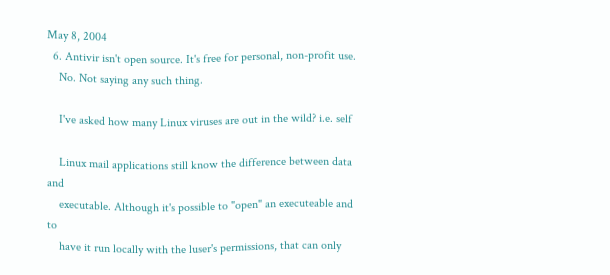May 8, 2004
  6. Antivir isn't open source. It's free for personal, non-profit use.
    No. Not saying any such thing.

    I've asked how many Linux viruses are out in the wild? i.e. self

    Linux mail applications still know the difference between data and
    executable. Although it's possible to "open" an executeable and to
    have it run locally with the luser's permissions, that can only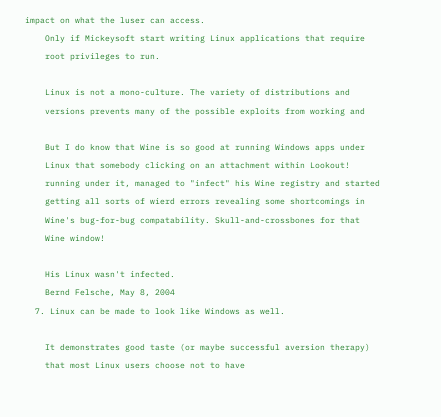impact on what the luser can access.
    Only if Mickeysoft start writing Linux applications that require
    root privileges to run.

    Linux is not a mono-culture. The variety of distributions and
    versions prevents many of the possible exploits from working and

    But I do know that Wine is so good at running Windows apps under
    Linux that somebody clicking on an attachment within Lookout!
    running under it, managed to "infect" his Wine registry and started
    getting all sorts of wierd errors revealing some shortcomings in
    Wine's bug-for-bug compatability. Skull-and-crossbones for that
    Wine window!

    His Linux wasn't infected.
    Bernd Felsche, May 8, 2004
  7. Linux can be made to look like Windows as well.

    It demonstrates good taste (or maybe successful aversion therapy)
    that most Linux users choose not to have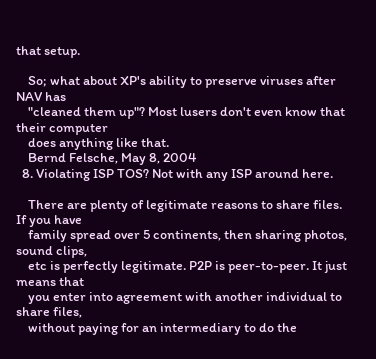that setup.

    So; what about XP's ability to preserve viruses after NAV has
    "cleaned them up"? Most lusers don't even know that their computer
    does anything like that.
    Bernd Felsche, May 8, 2004
  8. Violating ISP TOS? Not with any ISP around here.

    There are plenty of legitimate reasons to share files. If you have
    family spread over 5 continents, then sharing photos, sound clips,
    etc is perfectly legitimate. P2P is peer-to-peer. It just means that
    you enter into agreement with another individual to share files,
    without paying for an intermediary to do the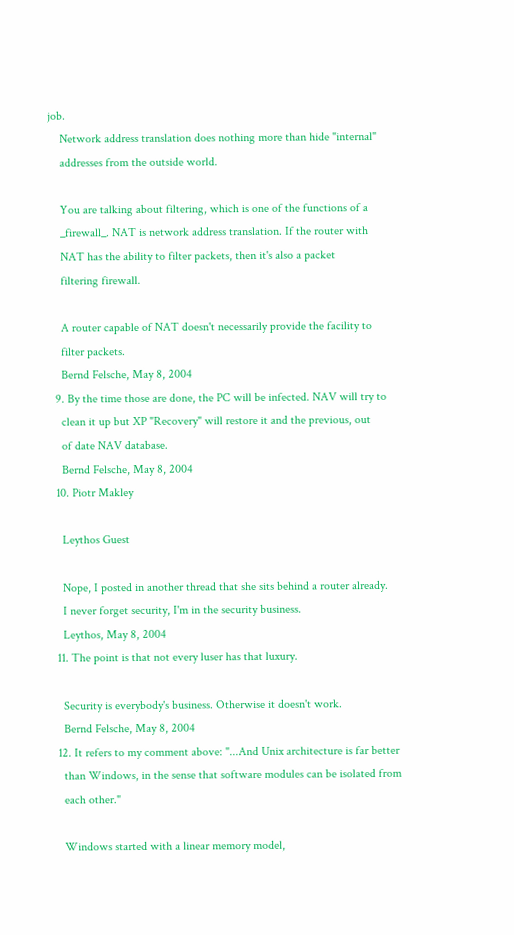job.
    Network address translation does nothing more than hide "internal"
    addresses from the outside world.

    You are talking about filtering, which is one of the functions of a
    _firewall_. NAT is network address translation. If the router with
    NAT has the ability to filter packets, then it's also a packet
    filtering firewall.

    A router capable of NAT doesn't necessarily provide the facility to
    filter packets.
    Bernd Felsche, May 8, 2004
  9. By the time those are done, the PC will be infected. NAV will try to
    clean it up but XP "Recovery" will restore it and the previous, out
    of date NAV database.
    Bernd Felsche, May 8, 2004
  10. Piotr Makley

    Leythos Guest

    Nope, I posted in another thread that she sits behind a router already.
    I never forget security, I'm in the security business.
    Leythos, May 8, 2004
  11. The point is that not every luser has that luxury.

    Security is everybody's business. Otherwise it doesn't work.
    Bernd Felsche, May 8, 2004
  12. It refers to my comment above: "...And Unix architecture is far better
    than Windows, in the sense that software modules can be isolated from
    each other."

    Windows started with a linear memory model,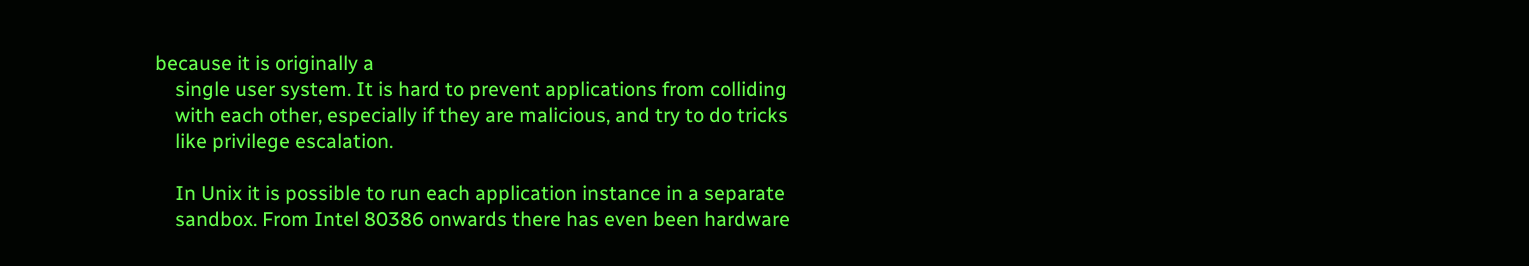because it is originally a
    single user system. It is hard to prevent applications from colliding
    with each other, especially if they are malicious, and try to do tricks
    like privilege escalation.

    In Unix it is possible to run each application instance in a separate
    sandbox. From Intel 80386 onwards there has even been hardware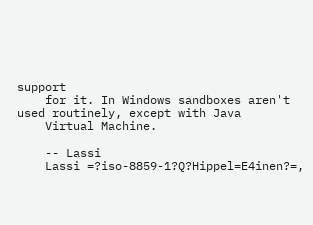support
    for it. In Windows sandboxes aren't used routinely, except with Java
    Virtual Machine.

    -- Lassi
    Lassi =?iso-8859-1?Q?Hippel=E4inen?=,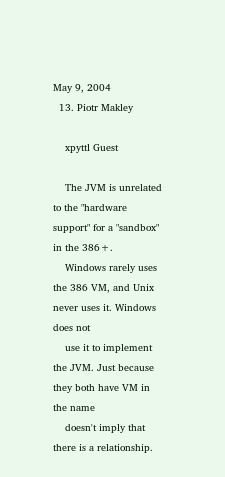May 9, 2004
  13. Piotr Makley

    xpyttl Guest

    The JVM is unrelated to the "hardware support" for a "sandbox" in the 386+.
    Windows rarely uses the 386 VM, and Unix never uses it. Windows does not
    use it to implement the JVM. Just because they both have VM in the name
    doesn't imply that there is a relationship.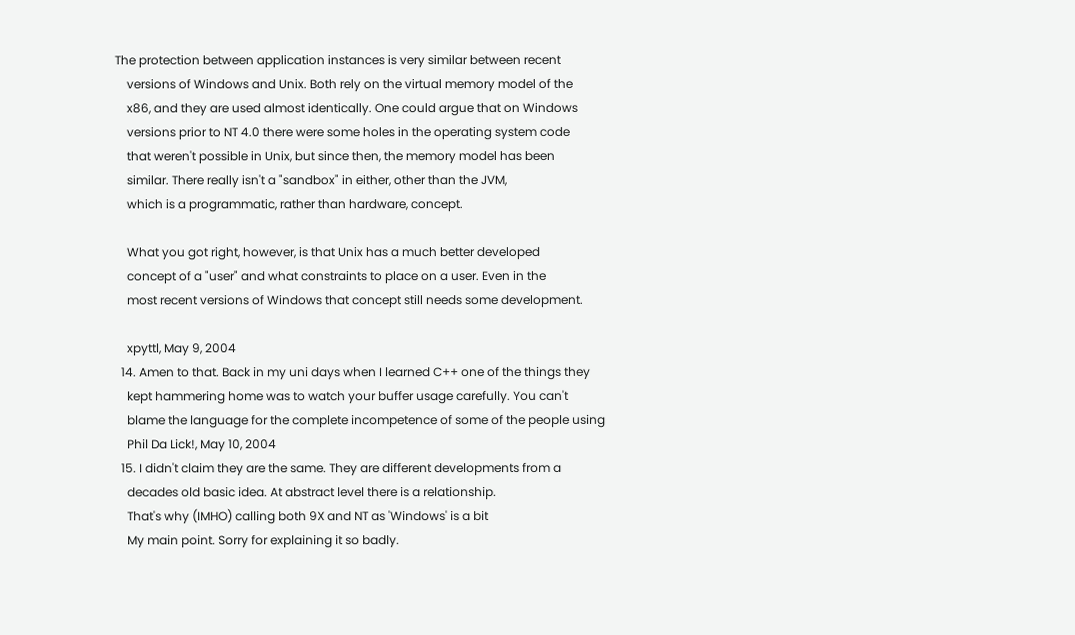The protection between application instances is very similar between recent
    versions of Windows and Unix. Both rely on the virtual memory model of the
    x86, and they are used almost identically. One could argue that on Windows
    versions prior to NT 4.0 there were some holes in the operating system code
    that weren't possible in Unix, but since then, the memory model has been
    similar. There really isn't a "sandbox" in either, other than the JVM,
    which is a programmatic, rather than hardware, concept.

    What you got right, however, is that Unix has a much better developed
    concept of a "user" and what constraints to place on a user. Even in the
    most recent versions of Windows that concept still needs some development.

    xpyttl, May 9, 2004
  14. Amen to that. Back in my uni days when I learned C++ one of the things they
    kept hammering home was to watch your buffer usage carefully. You can't
    blame the language for the complete incompetence of some of the people using
    Phil Da Lick!, May 10, 2004
  15. I didn't claim they are the same. They are different developments from a
    decades old basic idea. At abstract level there is a relationship.
    That's why (IMHO) calling both 9X and NT as 'Windows' is a bit
    My main point. Sorry for explaining it so badly.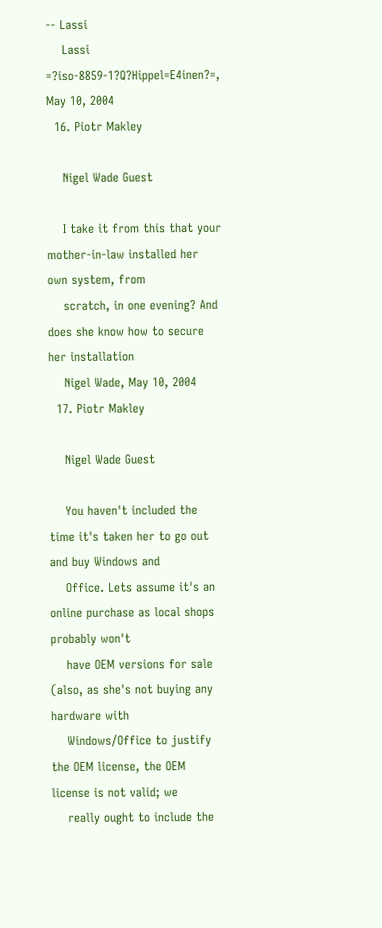-- Lassi
    Lassi =?iso-8859-1?Q?Hippel=E4inen?=, May 10, 2004
  16. Piotr Makley

    Nigel Wade Guest

    I take it from this that your mother-in-law installed her own system, from
    scratch, in one evening? And does she know how to secure her installation
    Nigel Wade, May 10, 2004
  17. Piotr Makley

    Nigel Wade Guest

    You haven't included the time it's taken her to go out and buy Windows and
    Office. Lets assume it's an online purchase as local shops probably won't
    have OEM versions for sale (also, as she's not buying any hardware with
    Windows/Office to justify the OEM license, the OEM license is not valid; we
    really ought to include the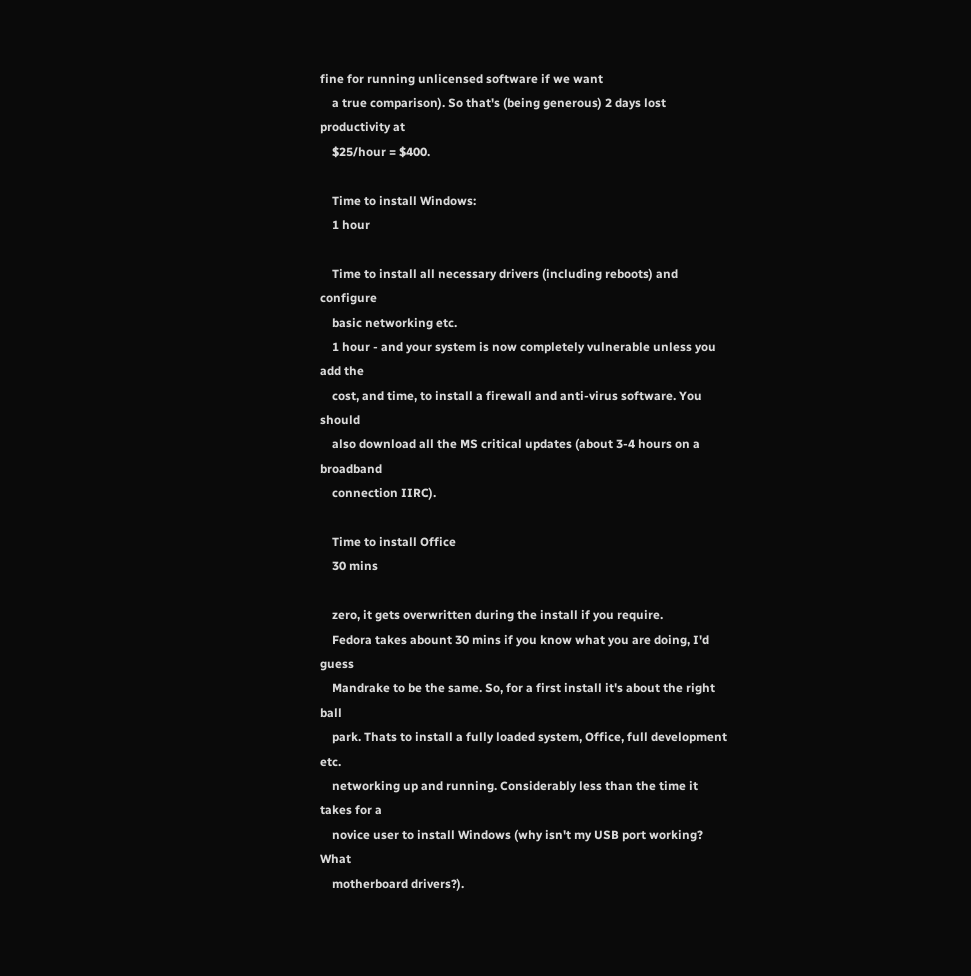fine for running unlicensed software if we want
    a true comparison). So that's (being generous) 2 days lost productivity at
    $25/hour = $400.

    Time to install Windows:
    1 hour

    Time to install all necessary drivers (including reboots) and configure
    basic networking etc.
    1 hour - and your system is now completely vulnerable unless you add the
    cost, and time, to install a firewall and anti-virus software. You should
    also download all the MS critical updates (about 3-4 hours on a broadband
    connection IIRC).

    Time to install Office
    30 mins

    zero, it gets overwritten during the install if you require.
    Fedora takes abount 30 mins if you know what you are doing, I'd guess
    Mandrake to be the same. So, for a first install it's about the right ball
    park. Thats to install a fully loaded system, Office, full development etc.
    networking up and running. Considerably less than the time it takes for a
    novice user to install Windows (why isn't my USB port working? What
    motherboard drivers?).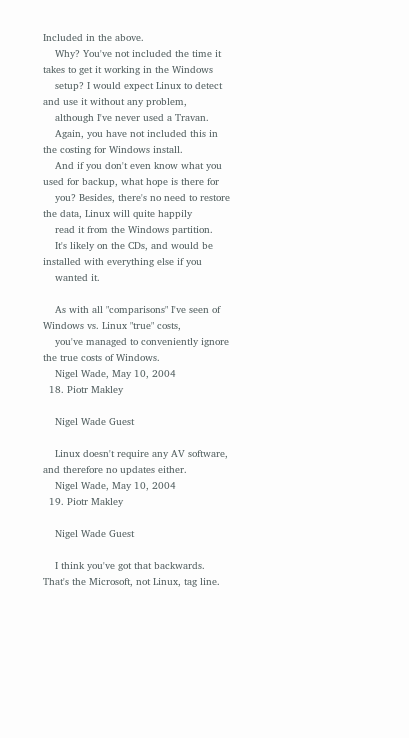Included in the above.
    Why? You've not included the time it takes to get it working in the Windows
    setup? I would expect Linux to detect and use it without any problem,
    although I've never used a Travan.
    Again, you have not included this in the costing for Windows install.
    And if you don't even know what you used for backup, what hope is there for
    you? Besides, there's no need to restore the data, Linux will quite happily
    read it from the Windows partition.
    It's likely on the CDs, and would be installed with everything else if you
    wanted it.

    As with all "comparisons" I've seen of Windows vs. Linux "true" costs,
    you've managed to conveniently ignore the true costs of Windows.
    Nigel Wade, May 10, 2004
  18. Piotr Makley

    Nigel Wade Guest

    Linux doesn't require any AV software, and therefore no updates either.
    Nigel Wade, May 10, 2004
  19. Piotr Makley

    Nigel Wade Guest

    I think you've got that backwards. That's the Microsoft, not Linux, tag line.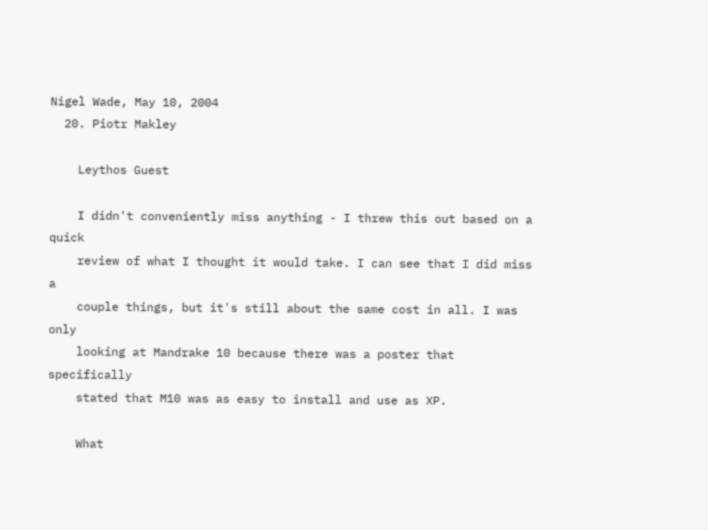Nigel Wade, May 10, 2004
  20. Piotr Makley

    Leythos Guest

    I didn't conveniently miss anything - I threw this out based on a quick
    review of what I thought it would take. I can see that I did miss a
    couple things, but it's still about the same cost in all. I was only
    looking at Mandrake 10 because there was a poster that specifically
    stated that M10 was as easy to install and use as XP.

    What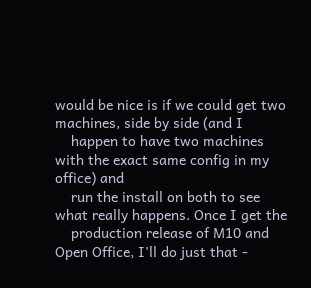would be nice is if we could get two machines, side by side (and I
    happen to have two machines with the exact same config in my office) and
    run the install on both to see what really happens. Once I get the
    production release of M10 and Open Office, I'll do just that -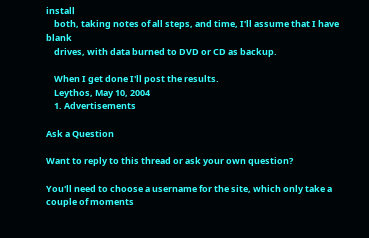install
    both, taking notes of all steps, and time, I'll assume that I have blank
    drives, with data burned to DVD or CD as backup.

    When I get done I'll post the results.
    Leythos, May 10, 2004
    1. Advertisements

Ask a Question

Want to reply to this thread or ask your own question?

You'll need to choose a username for the site, which only take a couple of moments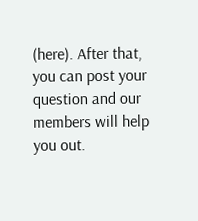(here). After that, you can post your question and our members will help you out.